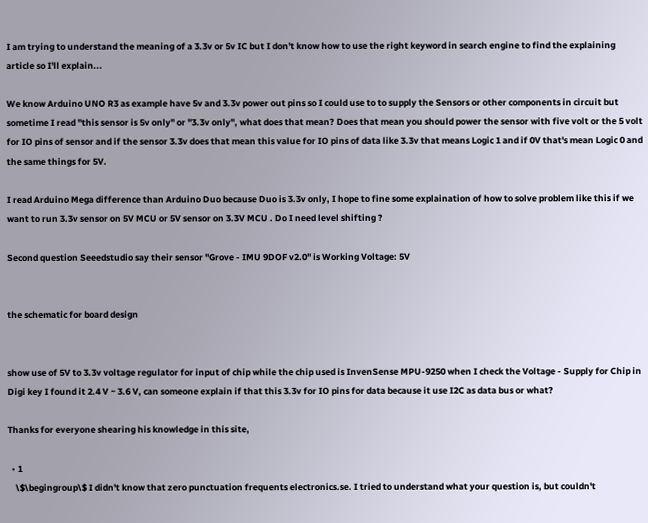I am trying to understand the meaning of a 3.3v or 5v IC but I don't know how to use the right keyword in search engine to find the explaining article so I'll explain...

We know Arduino UNO R3 as example have 5v and 3.3v power out pins so I could use to to supply the Sensors or other components in circuit but sometime I read "this sensor is 5v only" or "3.3v only", what does that mean? Does that mean you should power the sensor with five volt or the 5 volt for IO pins of sensor and if the sensor 3.3v does that mean this value for IO pins of data like 3.3v that means Logic 1 and if 0V that's mean Logic 0 and the same things for 5V.

I read Arduino Mega difference than Arduino Duo because Duo is 3.3v only, I hope to fine some explaination of how to solve problem like this if we want to run 3.3v sensor on 5V MCU or 5V sensor on 3.3V MCU . Do I need level shifting ?

Second question Seeedstudio say their sensor "Grove - IMU 9DOF v2.0" is Working Voltage: 5V


the schematic for board design


show use of 5V to 3.3v voltage regulator for input of chip while the chip used is InvenSense MPU-9250 when I check the Voltage - Supply for Chip in Digi key I found it 2.4 V ~ 3.6 V, can someone explain if that this 3.3v for IO pins for data because it use I2C as data bus or what?

Thanks for everyone shearing his knowledge in this site,

  • 1
    \$\begingroup\$ I didn't know that zero punctuation frequents electronics.se. I tried to understand what your question is, but couldn't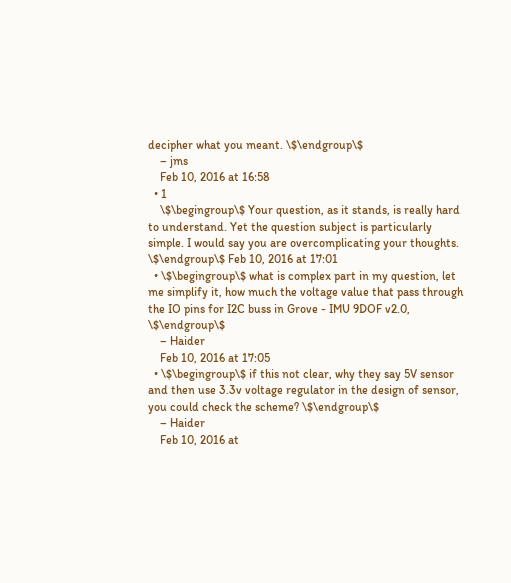decipher what you meant. \$\endgroup\$
    – jms
    Feb 10, 2016 at 16:58
  • 1
    \$\begingroup\$ Your question, as it stands, is really hard to understand. Yet the question subject is particularly simple. I would say you are overcomplicating your thoughts. \$\endgroup\$ Feb 10, 2016 at 17:01
  • \$\begingroup\$ what is complex part in my question, let me simplify it, how much the voltage value that pass through the IO pins for I2C buss in Grove - IMU 9DOF v2.0, \$\endgroup\$
    – Haider
    Feb 10, 2016 at 17:05
  • \$\begingroup\$ if this not clear, why they say 5V sensor and then use 3.3v voltage regulator in the design of sensor, you could check the scheme? \$\endgroup\$
    – Haider
    Feb 10, 2016 at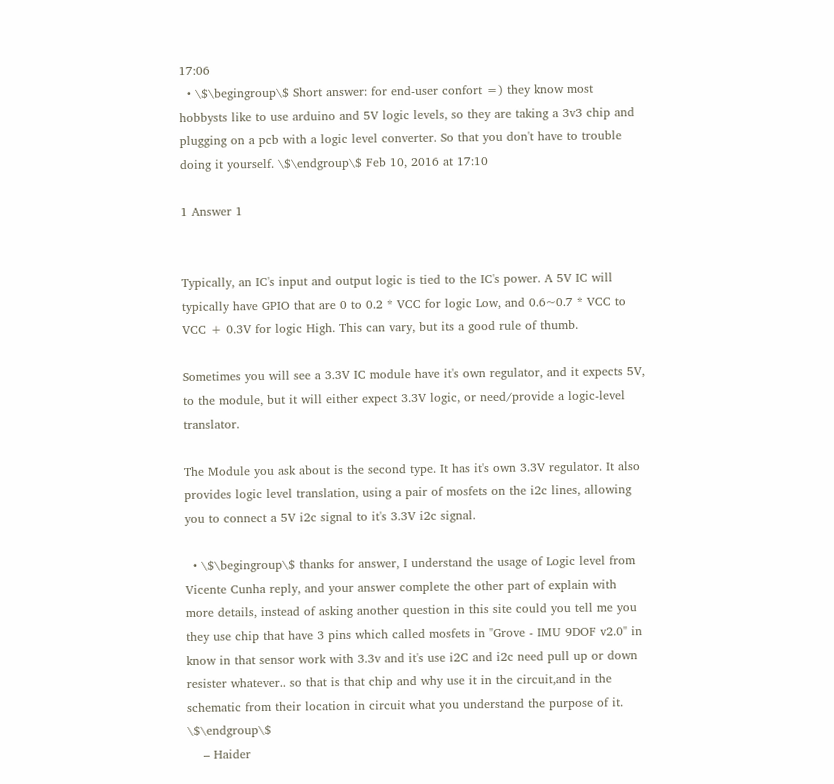17:06
  • \$\begingroup\$ Short answer: for end-user confort =) they know most hobbysts like to use arduino and 5V logic levels, so they are taking a 3v3 chip and plugging on a pcb with a logic level converter. So that you don't have to trouble doing it yourself. \$\endgroup\$ Feb 10, 2016 at 17:10

1 Answer 1


Typically, an IC's input and output logic is tied to the IC's power. A 5V IC will typically have GPIO that are 0 to 0.2 * VCC for logic Low, and 0.6~0.7 * VCC to VCC + 0.3V for logic High. This can vary, but its a good rule of thumb.

Sometimes you will see a 3.3V IC module have it's own regulator, and it expects 5V, to the module, but it will either expect 3.3V logic, or need/provide a logic-level translator.

The Module you ask about is the second type. It has it's own 3.3V regulator. It also provides logic level translation, using a pair of mosfets on the i2c lines, allowing you to connect a 5V i2c signal to it's 3.3V i2c signal.

  • \$\begingroup\$ thanks for answer, I understand the usage of Logic level from Vicente Cunha reply, and your answer complete the other part of explain with more details, instead of asking another question in this site could you tell me you they use chip that have 3 pins which called mosfets in "Grove - IMU 9DOF v2.0" in know in that sensor work with 3.3v and it's use i2C and i2c need pull up or down resister whatever.. so that is that chip and why use it in the circuit,and in the schematic from their location in circuit what you understand the purpose of it. \$\endgroup\$
    – Haider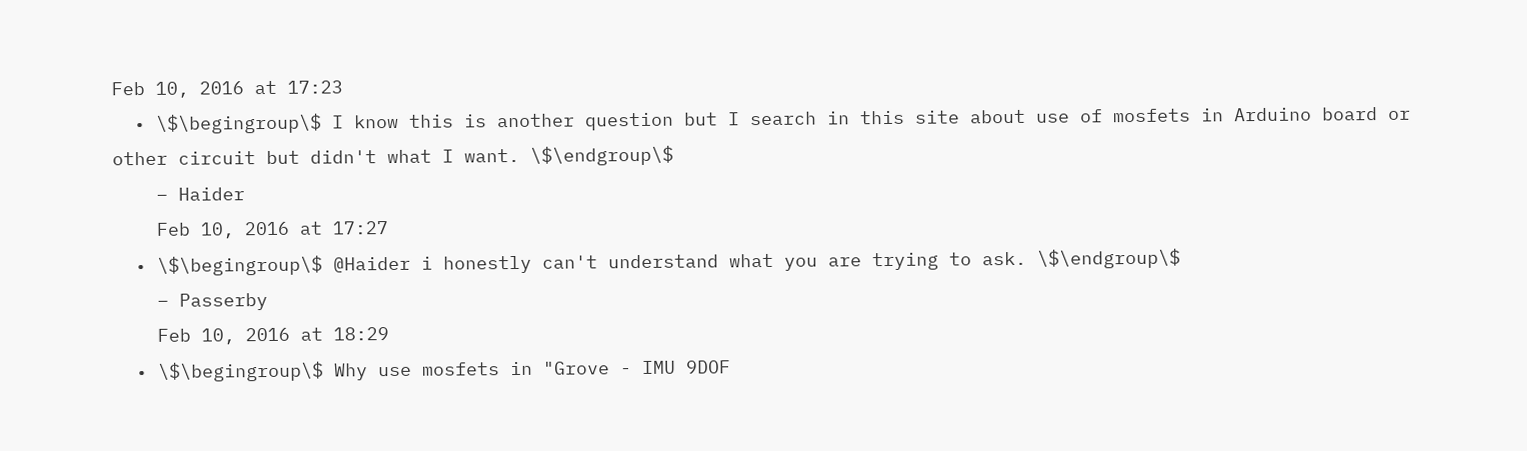Feb 10, 2016 at 17:23
  • \$\begingroup\$ I know this is another question but I search in this site about use of mosfets in Arduino board or other circuit but didn't what I want. \$\endgroup\$
    – Haider
    Feb 10, 2016 at 17:27
  • \$\begingroup\$ @Haider i honestly can't understand what you are trying to ask. \$\endgroup\$
    – Passerby
    Feb 10, 2016 at 18:29
  • \$\begingroup\$ Why use mosfets in "Grove - IMU 9DOF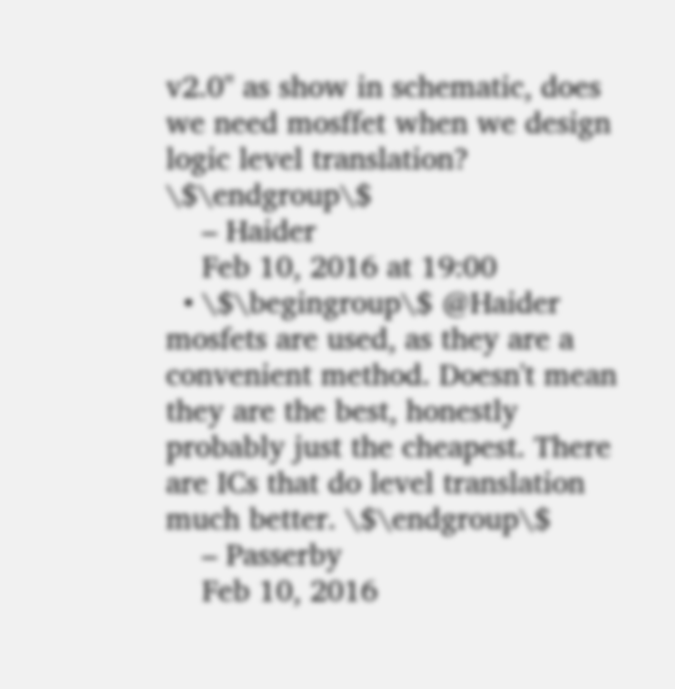v2.0" as show in schematic, does we need mosffet when we design logic level translation? \$\endgroup\$
    – Haider
    Feb 10, 2016 at 19:00
  • \$\begingroup\$ @Haider mosfets are used, as they are a convenient method. Doesn't mean they are the best, honestly probably just the cheapest. There are ICs that do level translation much better. \$\endgroup\$
    – Passerby
    Feb 10, 2016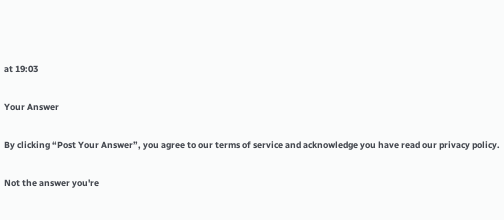at 19:03

Your Answer

By clicking “Post Your Answer”, you agree to our terms of service and acknowledge you have read our privacy policy.

Not the answer you're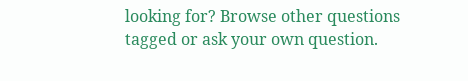looking for? Browse other questions tagged or ask your own question.